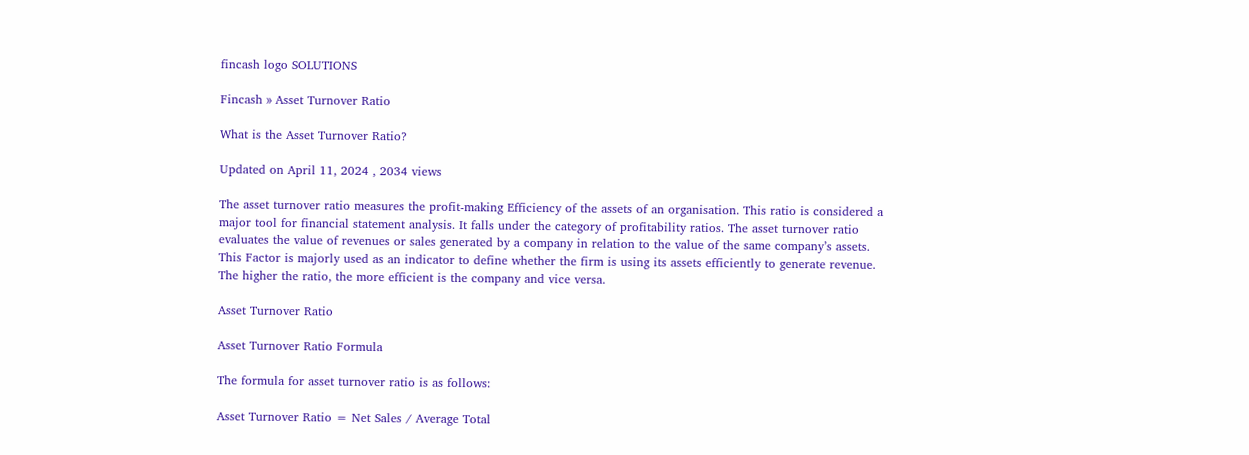fincash logo SOLUTIONS

Fincash » Asset Turnover Ratio

What is the Asset Turnover Ratio?

Updated on April 11, 2024 , 2034 views

The asset turnover ratio measures the profit-making Efficiency of the assets of an organisation. This ratio is considered a major tool for financial statement analysis. It falls under the category of profitability ratios. The asset turnover ratio evaluates the value of revenues or sales generated by a company in relation to the value of the same company’s assets. This Factor is majorly used as an indicator to define whether the firm is using its assets efficiently to generate revenue. The higher the ratio, the more efficient is the company and vice versa.

Asset Turnover Ratio

Asset Turnover Ratio Formula

The formula for asset turnover ratio is as follows:

Asset Turnover Ratio = Net Sales / Average Total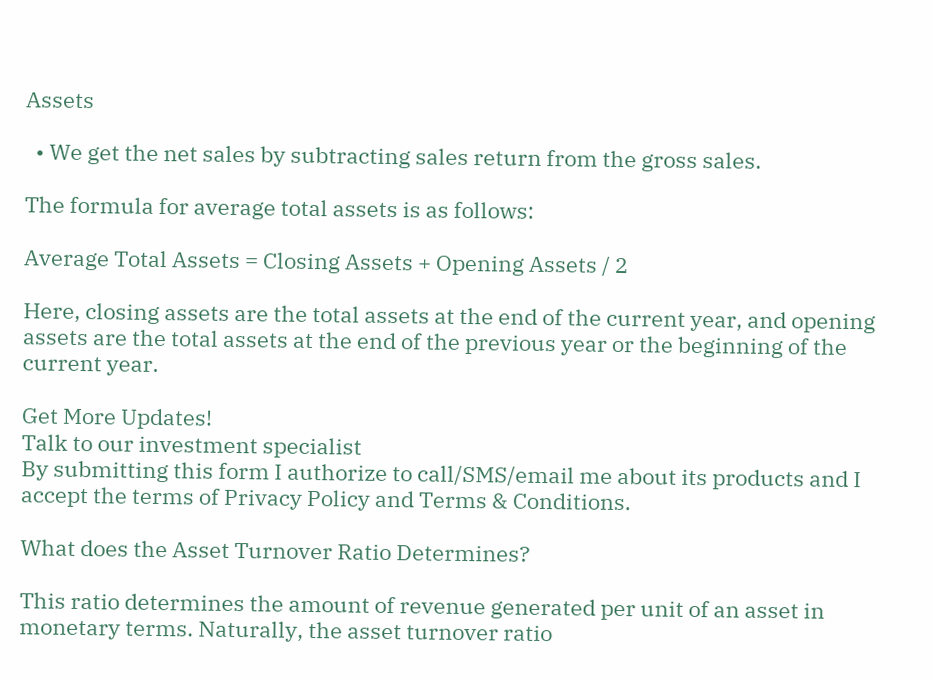Assets

  • We get the net sales by subtracting sales return from the gross sales.

The formula for average total assets is as follows:

Average Total Assets = Closing Assets + Opening Assets / 2

Here, closing assets are the total assets at the end of the current year, and opening assets are the total assets at the end of the previous year or the beginning of the current year.

Get More Updates!
Talk to our investment specialist
By submitting this form I authorize to call/SMS/email me about its products and I accept the terms of Privacy Policy and Terms & Conditions.

What does the Asset Turnover Ratio Determines?

This ratio determines the amount of revenue generated per unit of an asset in monetary terms. Naturally, the asset turnover ratio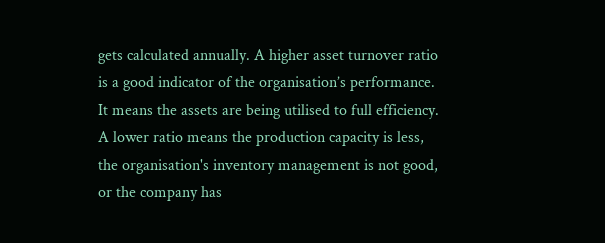gets calculated annually. A higher asset turnover ratio is a good indicator of the organisation’s performance. It means the assets are being utilised to full efficiency. A lower ratio means the production capacity is less, the organisation's inventory management is not good, or the company has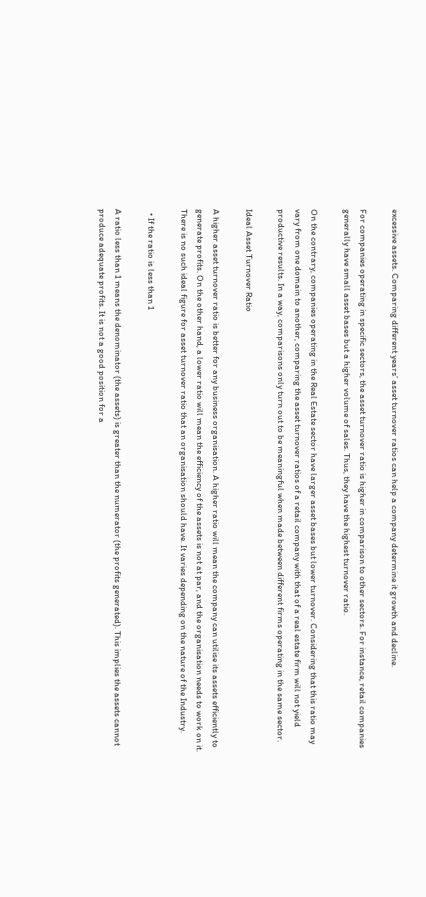excessive assets. Comparing different years’ asset turnover ratios can help a company determine it growth and decline.

For companies operating in specific sectors, the asset turnover ratio is higher in comparison to other sectors. For instance, retail companies generally have small asset bases but a higher volume of sales. Thus, they have the highest turnover ratio.

On the contrary, companies operating in the Real Estate sector have larger asset bases but lower turnover. Considering that this ratio may vary from one domain to another, comparing the asset turnover ratios of a retail company with that of a real estate firm will not yield productive results. In a way, comparisons only turn out to be meaningful when made between different firms operating in the same sector.

Ideal Asset Turnover Ratio

A higher asset turnover ratio is better for any business organisation. A higher ratio will mean the company can utilise its assets efficiently to generate profits. On the other hand, a lower ratio will mean the efficiency of the assets is not at par, and the organisation needs to work on it. There is no such ideal figure for asset turnover ratio that an organisation should have. It varies depending on the nature of the Industry.

  • If the ratio is less than 1

A ratio less than 1 means the denominator (the assets) is greater than the numerator (the profits generated). This implies the assets cannot produce adequate profits. It is not a good position for a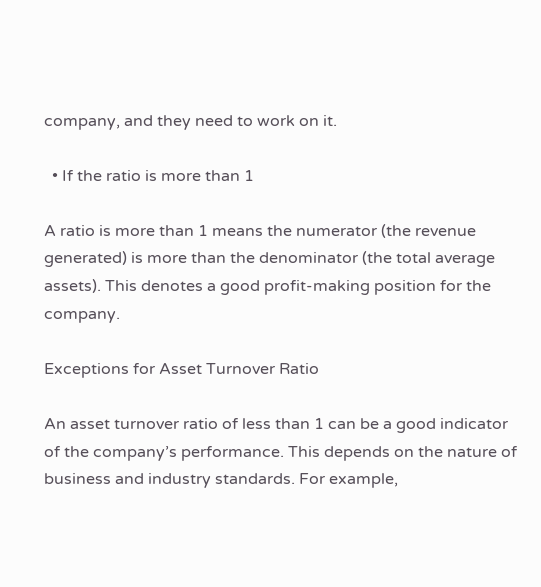company, and they need to work on it.

  • If the ratio is more than 1

A ratio is more than 1 means the numerator (the revenue generated) is more than the denominator (the total average assets). This denotes a good profit-making position for the company.

Exceptions for Asset Turnover Ratio

An asset turnover ratio of less than 1 can be a good indicator of the company’s performance. This depends on the nature of business and industry standards. For example,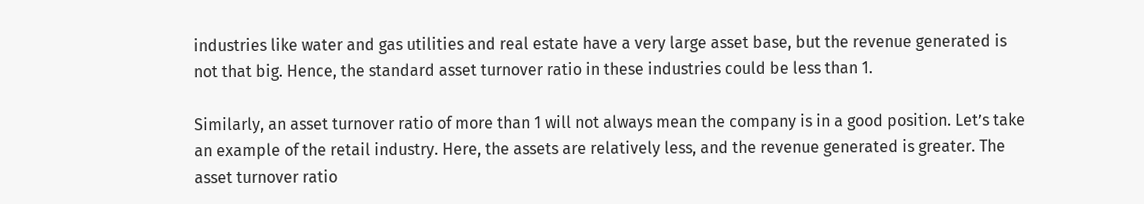industries like water and gas utilities and real estate have a very large asset base, but the revenue generated is not that big. Hence, the standard asset turnover ratio in these industries could be less than 1.

Similarly, an asset turnover ratio of more than 1 will not always mean the company is in a good position. Let’s take an example of the retail industry. Here, the assets are relatively less, and the revenue generated is greater. The asset turnover ratio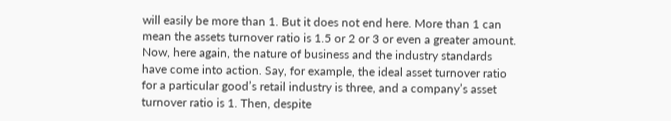will easily be more than 1. But it does not end here. More than 1 can mean the assets turnover ratio is 1.5 or 2 or 3 or even a greater amount. Now, here again, the nature of business and the industry standards have come into action. Say, for example, the ideal asset turnover ratio for a particular good’s retail industry is three, and a company’s asset turnover ratio is 1. Then, despite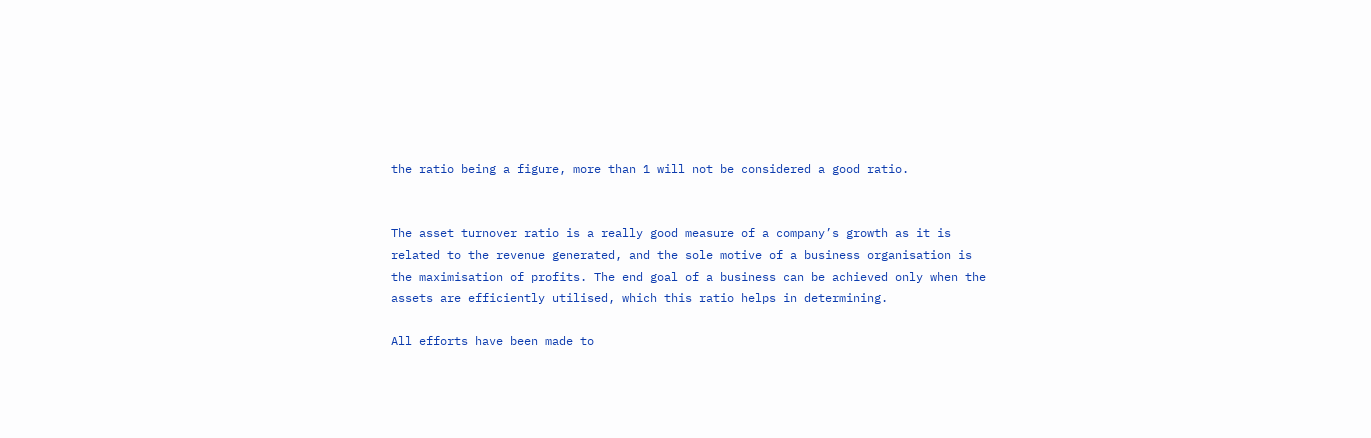the ratio being a figure, more than 1 will not be considered a good ratio.


The asset turnover ratio is a really good measure of a company’s growth as it is related to the revenue generated, and the sole motive of a business organisation is the maximisation of profits. The end goal of a business can be achieved only when the assets are efficiently utilised, which this ratio helps in determining.

All efforts have been made to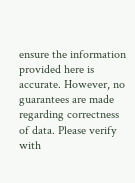ensure the information provided here is accurate. However, no guarantees are made regarding correctness of data. Please verify with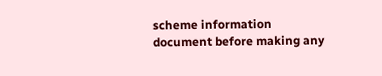scheme information document before making any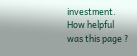investment.
How helpful was this page ?